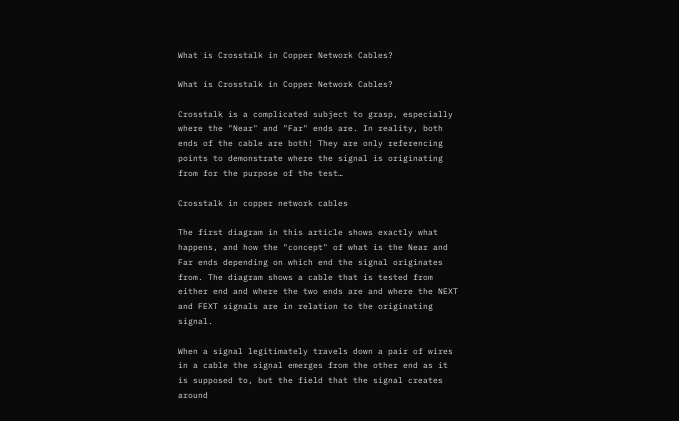What is Crosstalk in Copper Network Cables?

What is Crosstalk in Copper Network Cables?

Crosstalk is a complicated subject to grasp, especially where the "Near" and "Far" ends are. In reality, both ends of the cable are both! They are only referencing points to demonstrate where the signal is originating from for the purpose of the test…

Crosstalk in copper network cables

The first diagram in this article shows exactly what happens, and how the "concept" of what is the Near and Far ends depending on which end the signal originates from. The diagram shows a cable that is tested from either end and where the two ends are and where the NEXT and FEXT signals are in relation to the originating signal.

When a signal legitimately travels down a pair of wires in a cable the signal emerges from the other end as it is supposed to, but the field that the signal creates around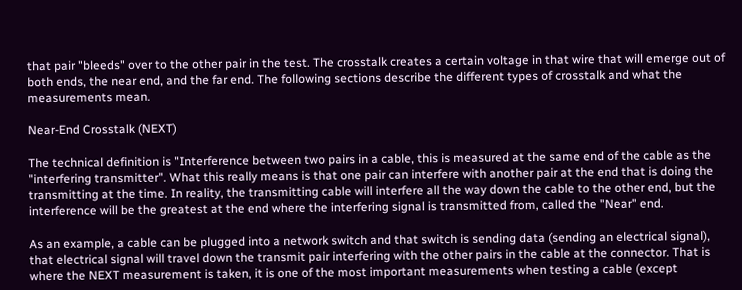that pair "bleeds" over to the other pair in the test. The crosstalk creates a certain voltage in that wire that will emerge out of both ends, the near end, and the far end. The following sections describe the different types of crosstalk and what the measurements mean.

Near-End Crosstalk (NEXT)

The technical definition is "Interference between two pairs in a cable, this is measured at the same end of the cable as the "interfering transmitter". What this really means is that one pair can interfere with another pair at the end that is doing the transmitting at the time. In reality, the transmitting cable will interfere all the way down the cable to the other end, but the interference will be the greatest at the end where the interfering signal is transmitted from, called the "Near" end.

As an example, a cable can be plugged into a network switch and that switch is sending data (sending an electrical signal), that electrical signal will travel down the transmit pair interfering with the other pairs in the cable at the connector. That is where the NEXT measurement is taken, it is one of the most important measurements when testing a cable (except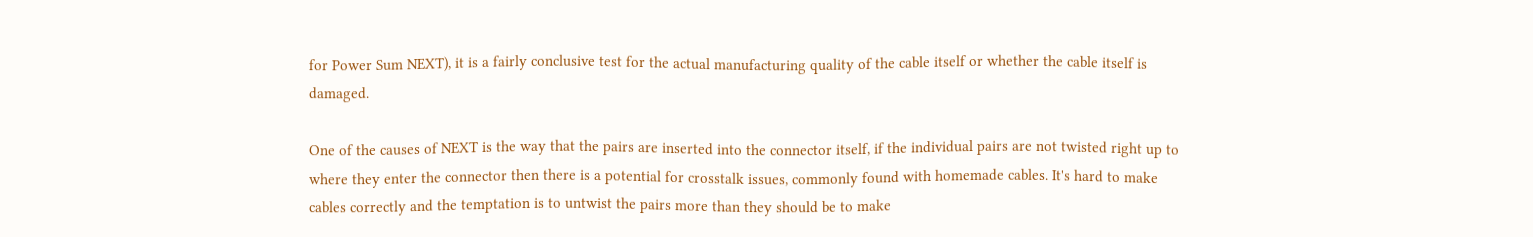for Power Sum NEXT), it is a fairly conclusive test for the actual manufacturing quality of the cable itself or whether the cable itself is damaged.

One of the causes of NEXT is the way that the pairs are inserted into the connector itself, if the individual pairs are not twisted right up to where they enter the connector then there is a potential for crosstalk issues, commonly found with homemade cables. It's hard to make cables correctly and the temptation is to untwist the pairs more than they should be to make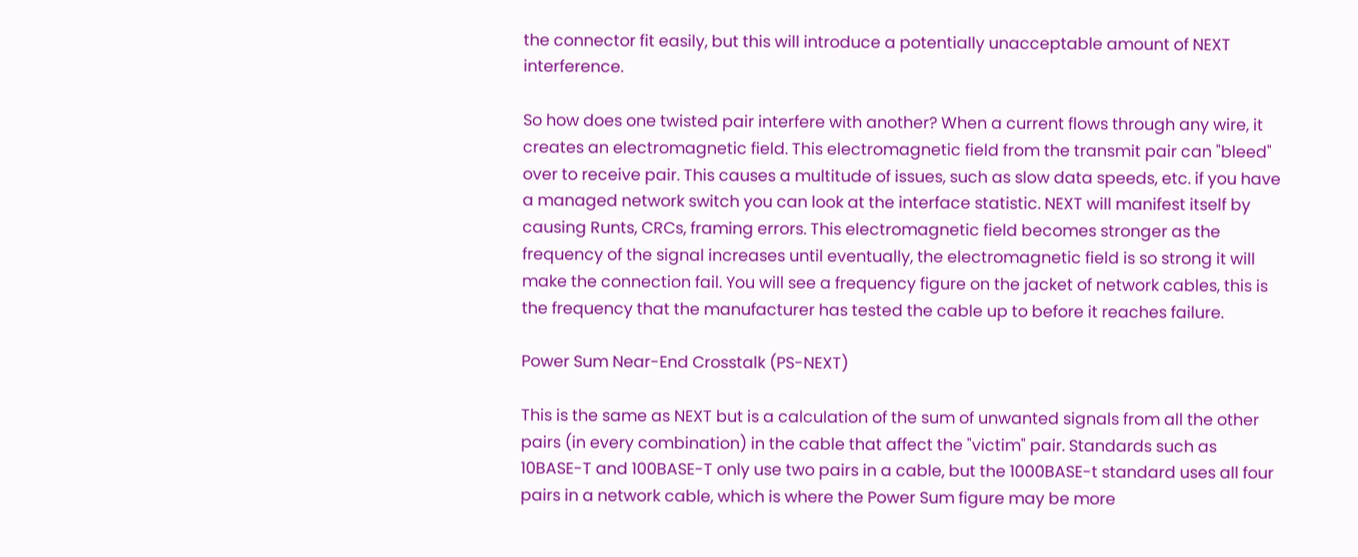the connector fit easily, but this will introduce a potentially unacceptable amount of NEXT interference.

So how does one twisted pair interfere with another? When a current flows through any wire, it creates an electromagnetic field. This electromagnetic field from the transmit pair can "bleed" over to receive pair. This causes a multitude of issues, such as slow data speeds, etc. if you have a managed network switch you can look at the interface statistic. NEXT will manifest itself by causing Runts, CRCs, framing errors. This electromagnetic field becomes stronger as the frequency of the signal increases until eventually, the electromagnetic field is so strong it will make the connection fail. You will see a frequency figure on the jacket of network cables, this is the frequency that the manufacturer has tested the cable up to before it reaches failure.

Power Sum Near-End Crosstalk (PS-NEXT)

This is the same as NEXT but is a calculation of the sum of unwanted signals from all the other pairs (in every combination) in the cable that affect the "victim" pair. Standards such as 10BASE-T and 100BASE-T only use two pairs in a cable, but the 1000BASE-t standard uses all four pairs in a network cable, which is where the Power Sum figure may be more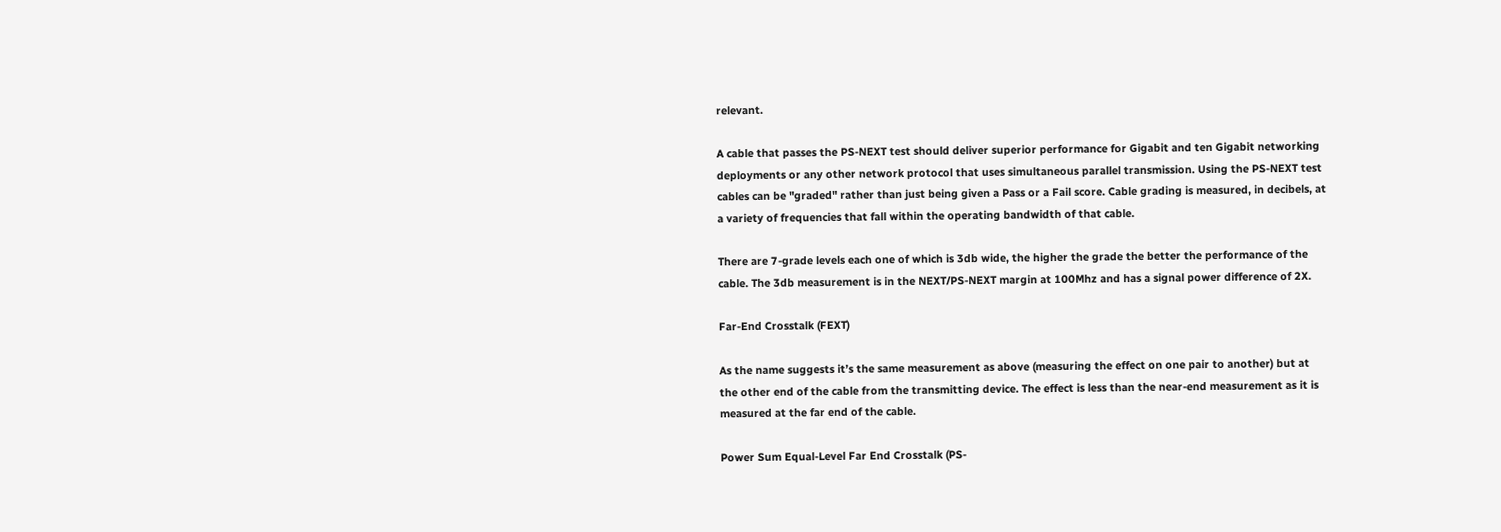relevant.

A cable that passes the PS-NEXT test should deliver superior performance for Gigabit and ten Gigabit networking deployments or any other network protocol that uses simultaneous parallel transmission. Using the PS-NEXT test cables can be "graded" rather than just being given a Pass or a Fail score. Cable grading is measured, in decibels, at a variety of frequencies that fall within the operating bandwidth of that cable.

There are 7-grade levels each one of which is 3db wide, the higher the grade the better the performance of the cable. The 3db measurement is in the NEXT/PS-NEXT margin at 100Mhz and has a signal power difference of 2X.

Far-End Crosstalk (FEXT)

As the name suggests it’s the same measurement as above (measuring the effect on one pair to another) but at the other end of the cable from the transmitting device. The effect is less than the near-end measurement as it is measured at the far end of the cable.

Power Sum Equal-Level Far End Crosstalk (PS-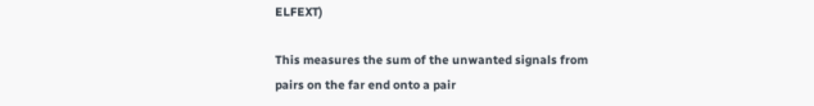ELFEXT)

This measures the sum of the unwanted signals from pairs on the far end onto a pair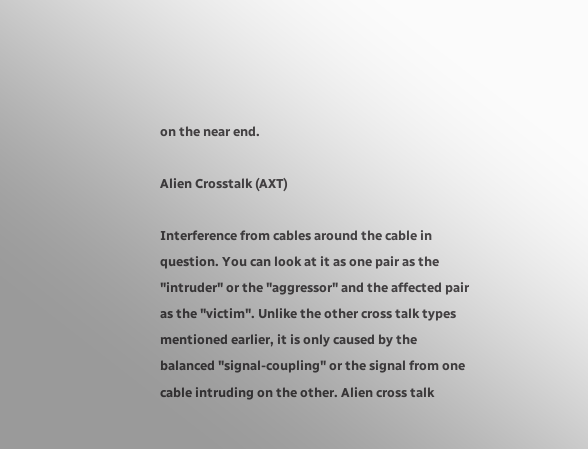on the near end.

Alien Crosstalk (AXT)

Interference from cables around the cable in question. You can look at it as one pair as the "intruder" or the "aggressor" and the affected pair as the "victim". Unlike the other cross talk types mentioned earlier, it is only caused by the balanced "signal-coupling" or the signal from one cable intruding on the other. Alien cross talk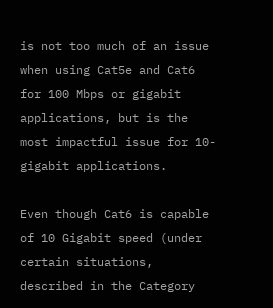is not too much of an issue when using Cat5e and Cat6 for 100 Mbps or gigabit applications, but is the most impactful issue for 10-gigabit applications.

Even though Cat6 is capable of 10 Gigabit speed (under certain situations, described in the Category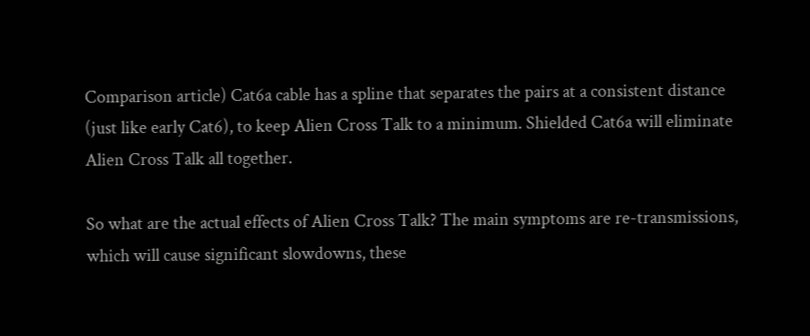Comparison article) Cat6a cable has a spline that separates the pairs at a consistent distance (just like early Cat6), to keep Alien Cross Talk to a minimum. Shielded Cat6a will eliminate Alien Cross Talk all together.

So what are the actual effects of Alien Cross Talk? The main symptoms are re-transmissions, which will cause significant slowdowns, these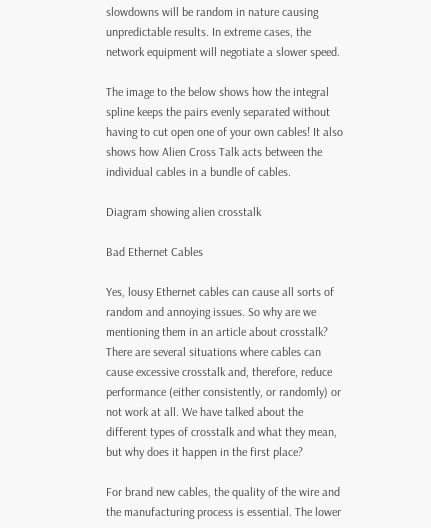slowdowns will be random in nature causing unpredictable results. In extreme cases, the network equipment will negotiate a slower speed.

The image to the below shows how the integral spline keeps the pairs evenly separated without having to cut open one of your own cables! It also shows how Alien Cross Talk acts between the individual cables in a bundle of cables.

Diagram showing alien crosstalk

Bad Ethernet Cables

Yes, lousy Ethernet cables can cause all sorts of random and annoying issues. So why are we mentioning them in an article about crosstalk? There are several situations where cables can cause excessive crosstalk and, therefore, reduce performance (either consistently, or randomly) or not work at all. We have talked about the different types of crosstalk and what they mean, but why does it happen in the first place?

For brand new cables, the quality of the wire and the manufacturing process is essential. The lower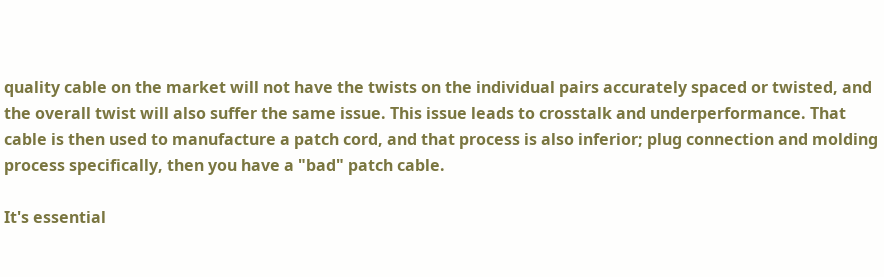quality cable on the market will not have the twists on the individual pairs accurately spaced or twisted, and the overall twist will also suffer the same issue. This issue leads to crosstalk and underperformance. That cable is then used to manufacture a patch cord, and that process is also inferior; plug connection and molding process specifically, then you have a "bad" patch cable.

It's essential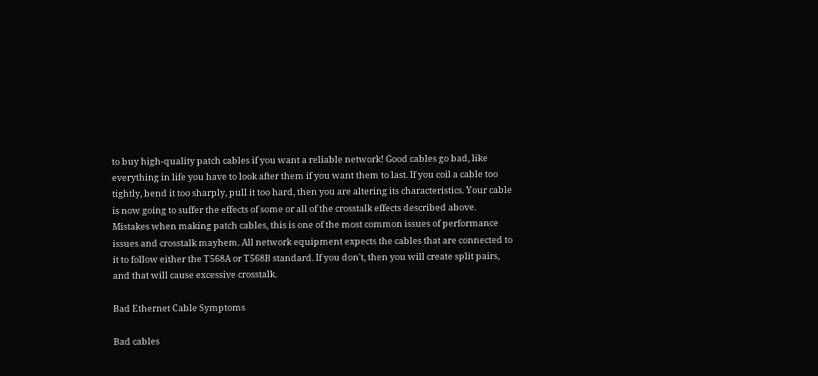to buy high-quality patch cables if you want a reliable network! Good cables go bad, like everything in life you have to look after them if you want them to last. If you coil a cable too tightly, bend it too sharply, pull it too hard, then you are altering its characteristics. Your cable is now going to suffer the effects of some or all of the crosstalk effects described above. Mistakes when making patch cables, this is one of the most common issues of performance issues and crosstalk mayhem. All network equipment expects the cables that are connected to it to follow either the T568A or T568B standard. If you don't, then you will create split pairs, and that will cause excessive crosstalk.

Bad Ethernet Cable Symptoms

Bad cables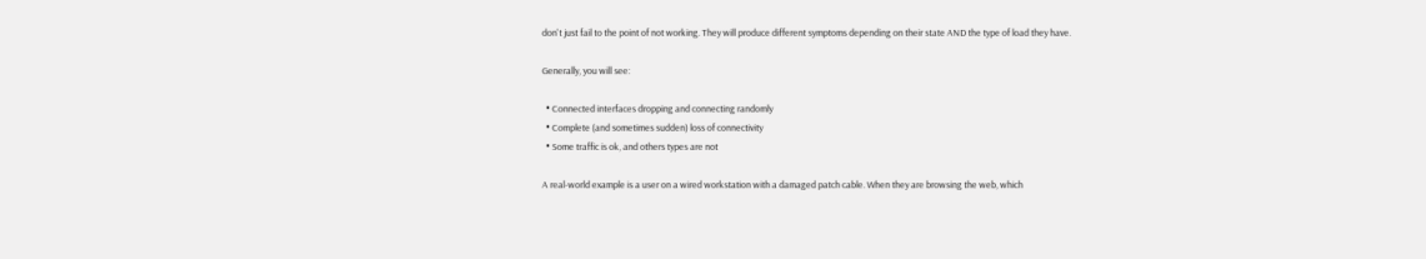don't just fail to the point of not working. They will produce different symptoms depending on their state AND the type of load they have.

Generally, you will see:

  • Connected interfaces dropping and connecting randomly
  • Complete (and sometimes sudden) loss of connectivity
  • Some traffic is ok, and others types are not

A real-world example is a user on a wired workstation with a damaged patch cable. When they are browsing the web, which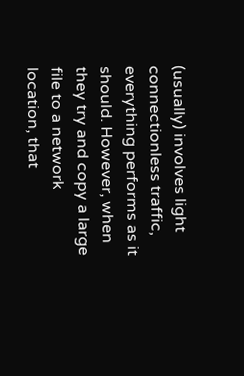(usually) involves light connectionless traffic, everything performs as it should. However, when they try and copy a large file to a network location, that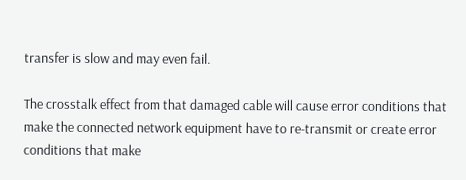transfer is slow and may even fail.

The crosstalk effect from that damaged cable will cause error conditions that make the connected network equipment have to re-transmit or create error conditions that make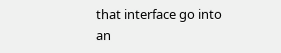that interface go into an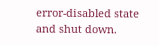error-disabled state and shut down.